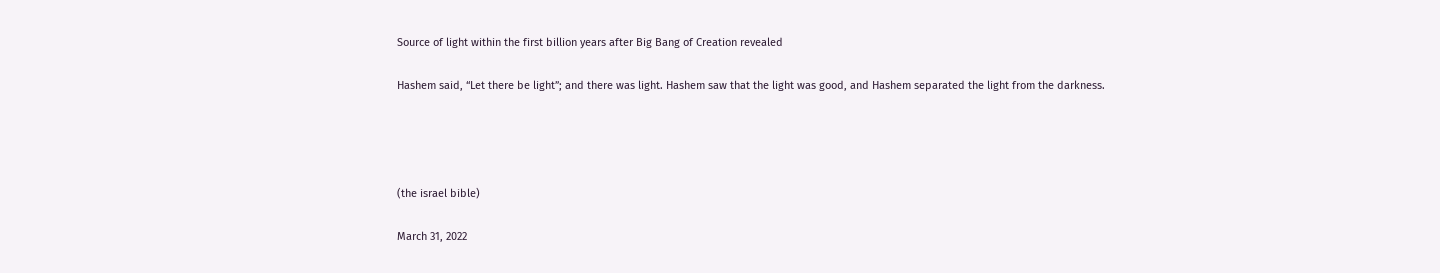Source of light within the first billion years after Big Bang of Creation revealed

Hashem said, “Let there be light”; and there was light. Hashem saw that the light was good, and Hashem separated the light from the darkness.




(the israel bible)

March 31, 2022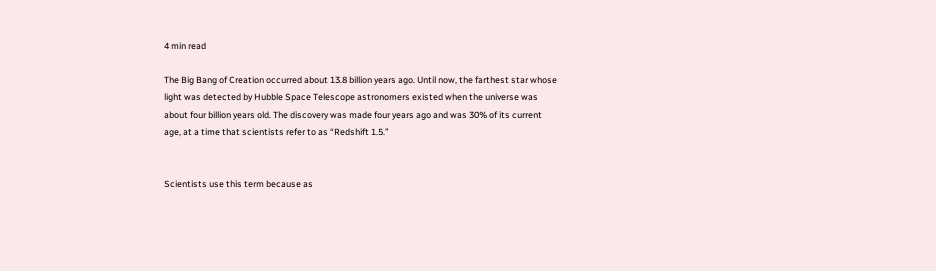4 min read

The Big Bang of Creation occurred about 13.8 billion years ago. Until now, the farthest star whose light was detected by Hubble Space Telescope astronomers existed when the universe was about four billion years old. The discovery was made four years ago and was 30% of its current age, at a time that scientists refer to as “Redshift 1.5.”


Scientists use this term because as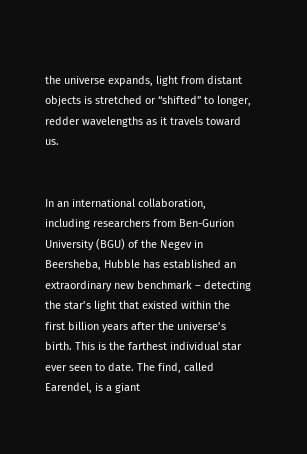the universe expands, light from distant objects is stretched or “shifted” to longer, redder wavelengths as it travels toward us.


In an international collaboration, including researchers from Ben-Gurion University (BGU) of the Negev in Beersheba, Hubble has established an extraordinary new benchmark – detecting the star’s light that existed within the first billion years after the universe’s birth. This is the farthest individual star ever seen to date. The find, called Earendel, is a giant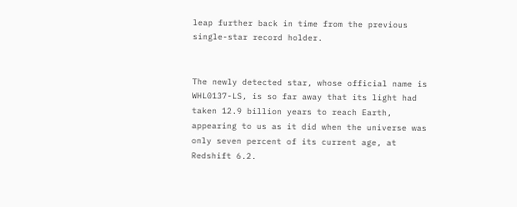leap further back in time from the previous single-star record holder.


The newly detected star, whose official name is WHL0137-LS, is so far away that its light had taken 12.9 billion years to reach Earth, appearing to us as it did when the universe was only seven percent of its current age, at Redshift 6.2.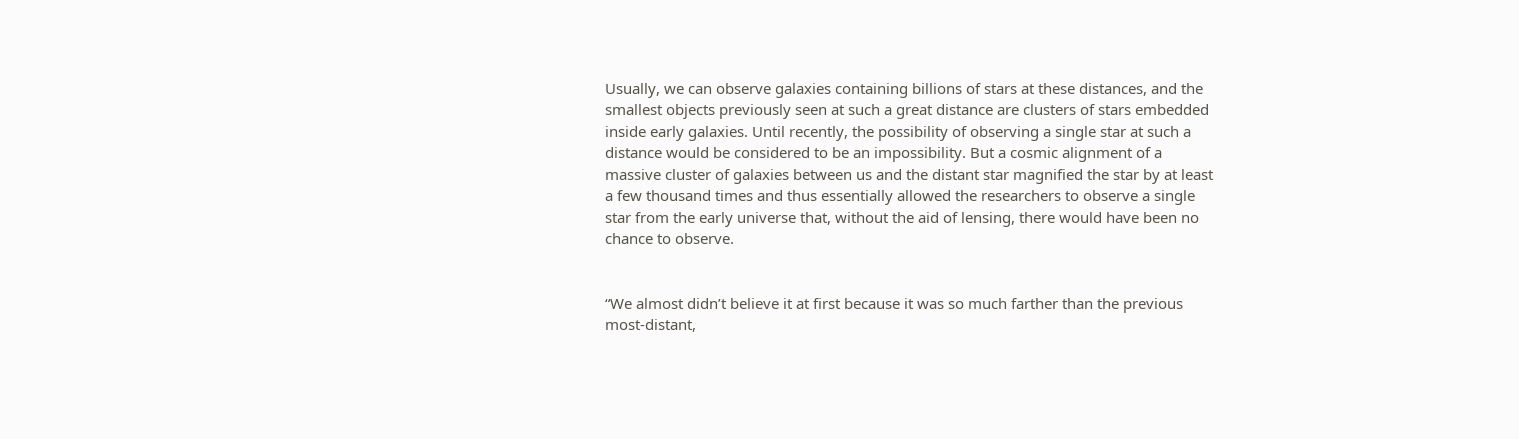Usually, we can observe galaxies containing billions of stars at these distances, and the smallest objects previously seen at such a great distance are clusters of stars embedded inside early galaxies. Until recently, the possibility of observing a single star at such a distance would be considered to be an impossibility. But a cosmic alignment of a massive cluster of galaxies between us and the distant star magnified the star by at least a few thousand times and thus essentially allowed the researchers to observe a single star from the early universe that, without the aid of lensing, there would have been no chance to observe.


“We almost didn’t believe it at first because it was so much farther than the previous most-distant,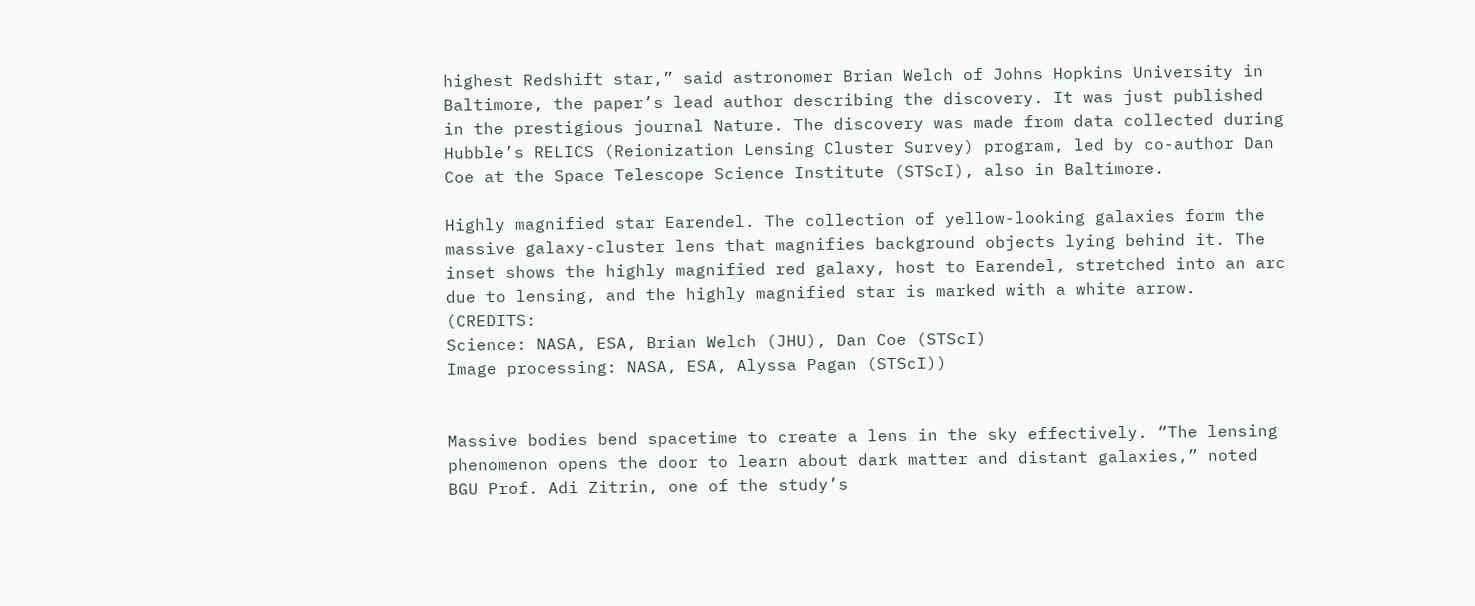highest Redshift star,” said astronomer Brian Welch of Johns Hopkins University in Baltimore, the paper’s lead author describing the discovery. It was just published in the prestigious journal Nature. The discovery was made from data collected during Hubble’s RELICS (Reionization Lensing Cluster Survey) program, led by co-author Dan Coe at the Space Telescope Science Institute (STScI), also in Baltimore.

Highly magnified star Earendel. The collection of yellow-looking galaxies form the massive galaxy-cluster lens that magnifies background objects lying behind it. The inset shows the highly magnified red galaxy, host to Earendel, stretched into an arc due to lensing, and the highly magnified star is marked with a white arrow. (CREDITS:
Science: NASA, ESA, Brian Welch (JHU), Dan Coe (STScI)
Image processing: NASA, ESA, Alyssa Pagan (STScI))


Massive bodies bend spacetime to create a lens in the sky effectively. “The lensing phenomenon opens the door to learn about dark matter and distant galaxies,” noted BGU Prof. Adi Zitrin, one of the study’s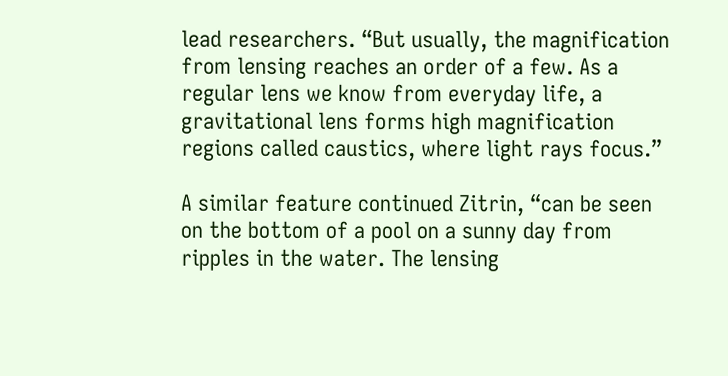lead researchers. “But usually, the magnification from lensing reaches an order of a few. As a regular lens we know from everyday life, a gravitational lens forms high magnification regions called caustics, where light rays focus.”

A similar feature continued Zitrin, “can be seen on the bottom of a pool on a sunny day from ripples in the water. The lensing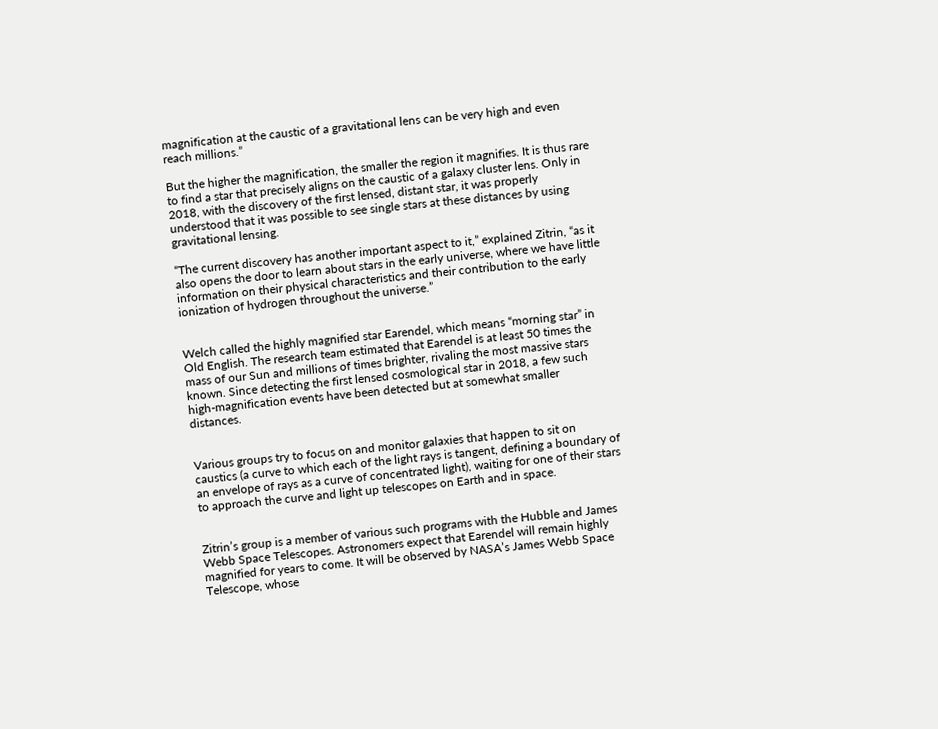magnification at the caustic of a gravitational lens can be very high and even reach millions.”

But the higher the magnification, the smaller the region it magnifies. It is thus rare to find a star that precisely aligns on the caustic of a galaxy cluster lens. Only in 2018, with the discovery of the first lensed, distant star, it was properly understood that it was possible to see single stars at these distances by using gravitational lensing.

“The current discovery has another important aspect to it,” explained Zitrin, “as it also opens the door to learn about stars in the early universe, where we have little information on their physical characteristics and their contribution to the early ionization of hydrogen throughout the universe.”


Welch called the highly magnified star Earendel, which means “morning star” in Old English. The research team estimated that Earendel is at least 50 times the mass of our Sun and millions of times brighter, rivaling the most massive stars known. Since detecting the first lensed cosmological star in 2018, a few such high-magnification events have been detected but at somewhat smaller distances.


Various groups try to focus on and monitor galaxies that happen to sit on caustics (a curve to which each of the light rays is tangent, defining a boundary of an envelope of rays as a curve of concentrated light), waiting for one of their stars to approach the curve and light up telescopes on Earth and in space.


Zitrin’s group is a member of various such programs with the Hubble and James Webb Space Telescopes. Astronomers expect that Earendel will remain highly magnified for years to come. It will be observed by NASA’s James Webb Space Telescope, whose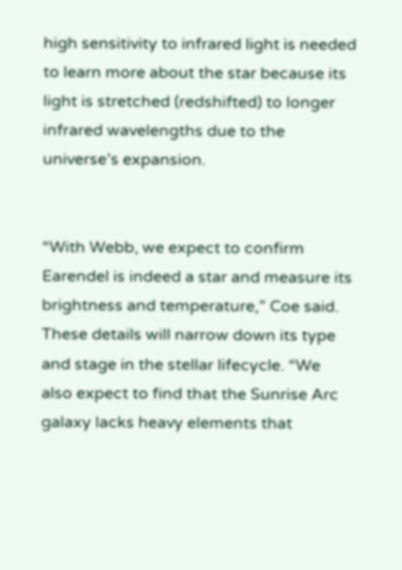high sensitivity to infrared light is needed to learn more about the star because its light is stretched (redshifted) to longer infrared wavelengths due to the universe’s expansion.


“With Webb, we expect to confirm Earendel is indeed a star and measure its brightness and temperature,” Coe said. These details will narrow down its type and stage in the stellar lifecycle. “We also expect to find that the Sunrise Arc galaxy lacks heavy elements that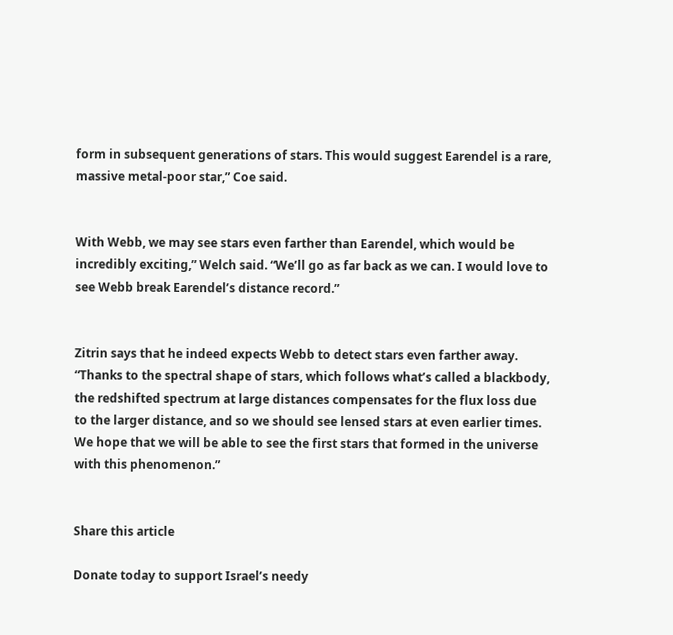form in subsequent generations of stars. This would suggest Earendel is a rare, massive metal-poor star,” Coe said.


With Webb, we may see stars even farther than Earendel, which would be incredibly exciting,” Welch said. “We’ll go as far back as we can. I would love to see Webb break Earendel’s distance record.”


Zitrin says that he indeed expects Webb to detect stars even farther away. “Thanks to the spectral shape of stars, which follows what’s called a blackbody, the redshifted spectrum at large distances compensates for the flux loss due to the larger distance, and so we should see lensed stars at even earlier times. We hope that we will be able to see the first stars that formed in the universe with this phenomenon.”


Share this article

Donate today to support Israel’s needy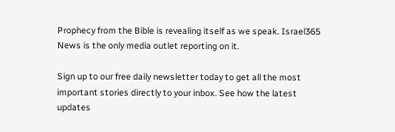Prophecy from the Bible is revealing itself as we speak. Israel365 News is the only media outlet reporting on it.

Sign up to our free daily newsletter today to get all the most important stories directly to your inbox. See how the latest updates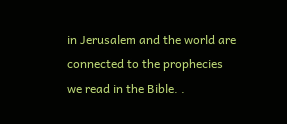in Jerusalem and the world are connected to the prophecies we read in the Bible. .